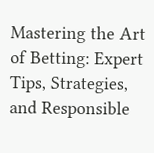Mastering the Art of Betting: Expert Tips, Strategies, and Responsible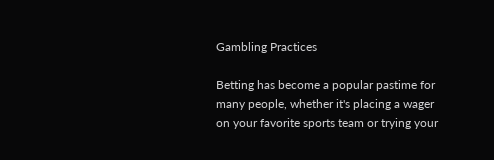Gambling Practices

Betting has become a popular pastime for many people, whether it's placing a wager on your favorite sports team or trying your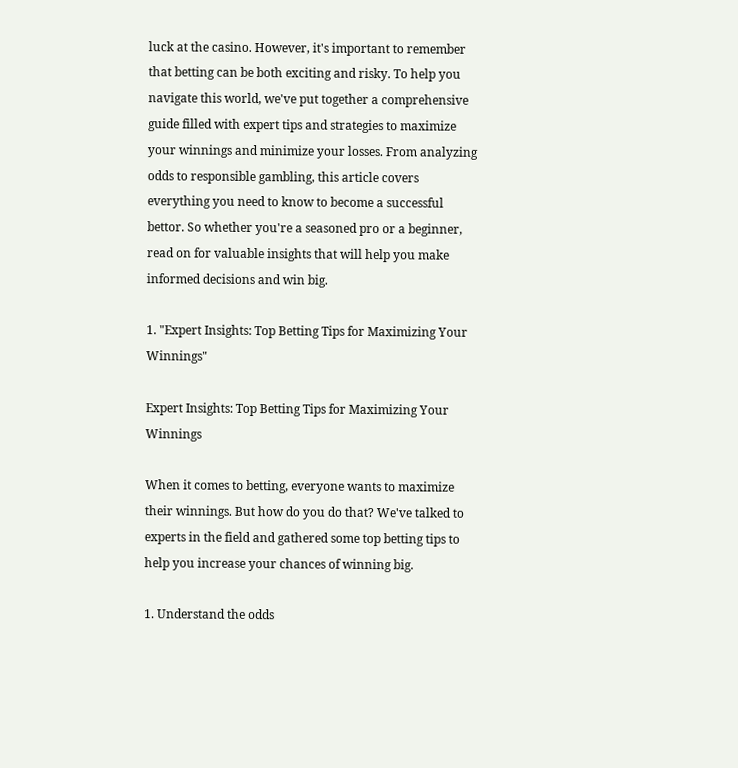luck at the casino. However, it's important to remember that betting can be both exciting and risky. To help you navigate this world, we've put together a comprehensive guide filled with expert tips and strategies to maximize your winnings and minimize your losses. From analyzing odds to responsible gambling, this article covers everything you need to know to become a successful bettor. So whether you're a seasoned pro or a beginner, read on for valuable insights that will help you make informed decisions and win big.

1. "Expert Insights: Top Betting Tips for Maximizing Your Winnings"

Expert Insights: Top Betting Tips for Maximizing Your Winnings

When it comes to betting, everyone wants to maximize their winnings. But how do you do that? We've talked to experts in the field and gathered some top betting tips to help you increase your chances of winning big.

1. Understand the odds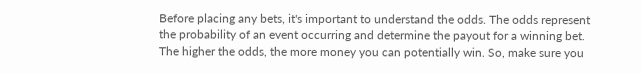Before placing any bets, it's important to understand the odds. The odds represent the probability of an event occurring and determine the payout for a winning bet. The higher the odds, the more money you can potentially win. So, make sure you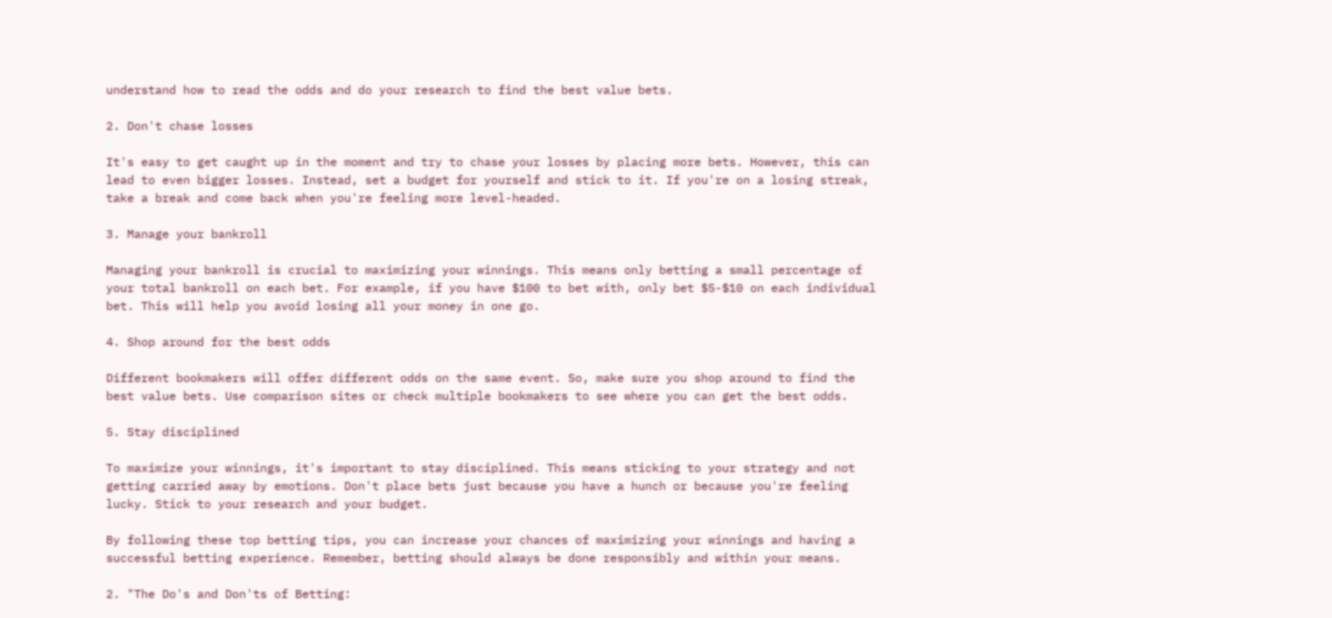understand how to read the odds and do your research to find the best value bets.

2. Don't chase losses

It's easy to get caught up in the moment and try to chase your losses by placing more bets. However, this can lead to even bigger losses. Instead, set a budget for yourself and stick to it. If you're on a losing streak, take a break and come back when you're feeling more level-headed.

3. Manage your bankroll

Managing your bankroll is crucial to maximizing your winnings. This means only betting a small percentage of your total bankroll on each bet. For example, if you have $100 to bet with, only bet $5-$10 on each individual bet. This will help you avoid losing all your money in one go.

4. Shop around for the best odds

Different bookmakers will offer different odds on the same event. So, make sure you shop around to find the best value bets. Use comparison sites or check multiple bookmakers to see where you can get the best odds.

5. Stay disciplined

To maximize your winnings, it's important to stay disciplined. This means sticking to your strategy and not getting carried away by emotions. Don't place bets just because you have a hunch or because you're feeling lucky. Stick to your research and your budget.

By following these top betting tips, you can increase your chances of maximizing your winnings and having a successful betting experience. Remember, betting should always be done responsibly and within your means.

2. "The Do's and Don'ts of Betting: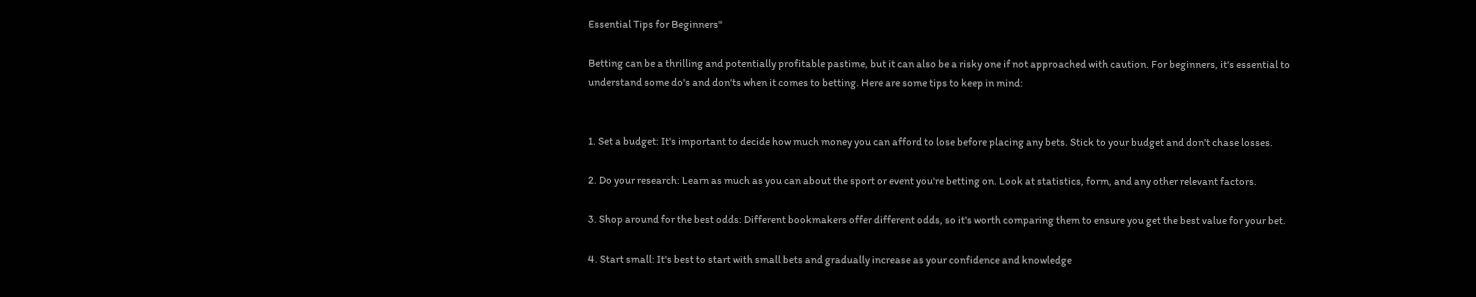Essential Tips for Beginners"

Betting can be a thrilling and potentially profitable pastime, but it can also be a risky one if not approached with caution. For beginners, it's essential to understand some do's and don'ts when it comes to betting. Here are some tips to keep in mind:


1. Set a budget: It's important to decide how much money you can afford to lose before placing any bets. Stick to your budget and don't chase losses.

2. Do your research: Learn as much as you can about the sport or event you're betting on. Look at statistics, form, and any other relevant factors.

3. Shop around for the best odds: Different bookmakers offer different odds, so it's worth comparing them to ensure you get the best value for your bet.

4. Start small: It's best to start with small bets and gradually increase as your confidence and knowledge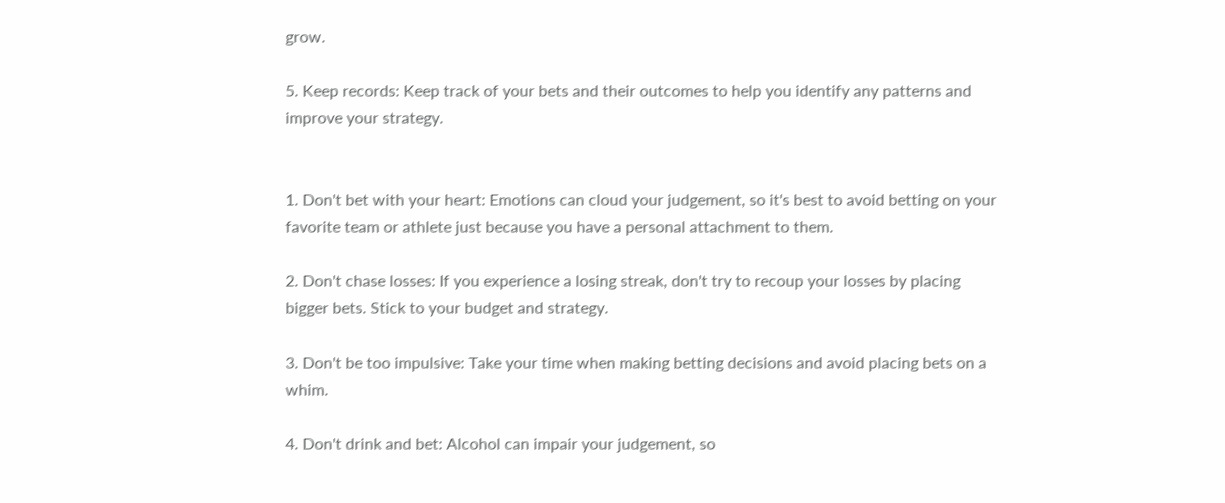grow.

5. Keep records: Keep track of your bets and their outcomes to help you identify any patterns and improve your strategy.


1. Don't bet with your heart: Emotions can cloud your judgement, so it's best to avoid betting on your favorite team or athlete just because you have a personal attachment to them.

2. Don't chase losses: If you experience a losing streak, don't try to recoup your losses by placing bigger bets. Stick to your budget and strategy.

3. Don't be too impulsive: Take your time when making betting decisions and avoid placing bets on a whim.

4. Don't drink and bet: Alcohol can impair your judgement, so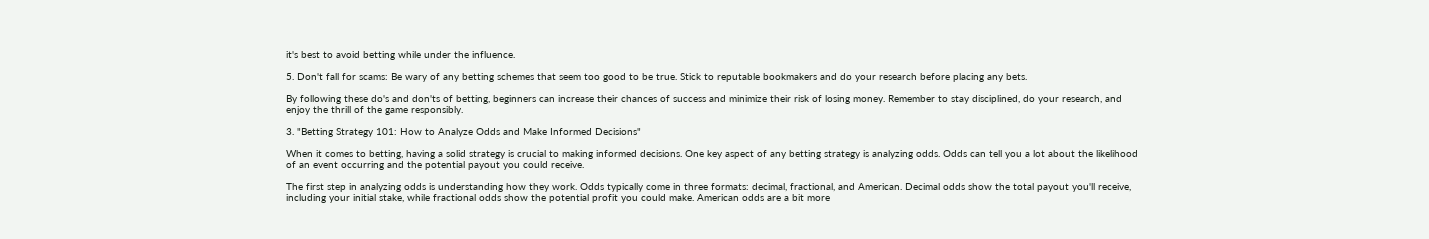it's best to avoid betting while under the influence.

5. Don't fall for scams: Be wary of any betting schemes that seem too good to be true. Stick to reputable bookmakers and do your research before placing any bets.

By following these do's and don'ts of betting, beginners can increase their chances of success and minimize their risk of losing money. Remember to stay disciplined, do your research, and enjoy the thrill of the game responsibly.

3. "Betting Strategy 101: How to Analyze Odds and Make Informed Decisions"

When it comes to betting, having a solid strategy is crucial to making informed decisions. One key aspect of any betting strategy is analyzing odds. Odds can tell you a lot about the likelihood of an event occurring and the potential payout you could receive.

The first step in analyzing odds is understanding how they work. Odds typically come in three formats: decimal, fractional, and American. Decimal odds show the total payout you'll receive, including your initial stake, while fractional odds show the potential profit you could make. American odds are a bit more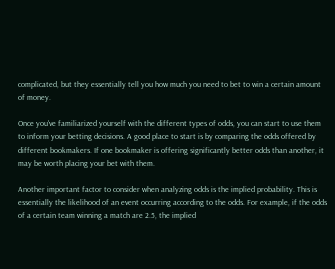complicated, but they essentially tell you how much you need to bet to win a certain amount of money.

Once you've familiarized yourself with the different types of odds, you can start to use them to inform your betting decisions. A good place to start is by comparing the odds offered by different bookmakers. If one bookmaker is offering significantly better odds than another, it may be worth placing your bet with them.

Another important factor to consider when analyzing odds is the implied probability. This is essentially the likelihood of an event occurring according to the odds. For example, if the odds of a certain team winning a match are 2.5, the implied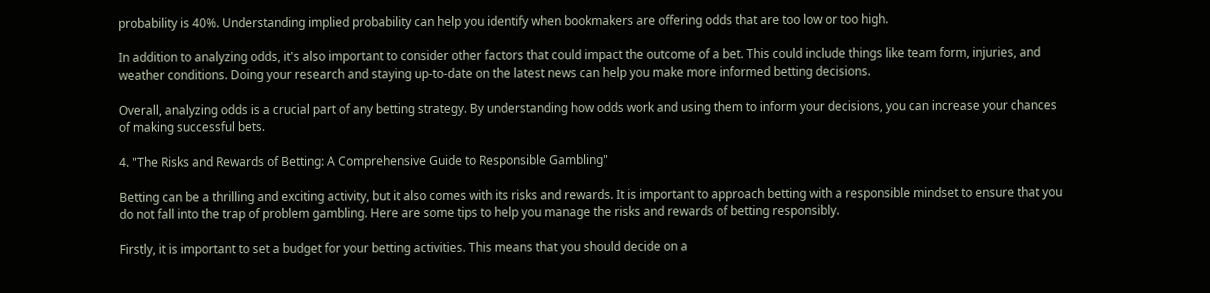probability is 40%. Understanding implied probability can help you identify when bookmakers are offering odds that are too low or too high.

In addition to analyzing odds, it's also important to consider other factors that could impact the outcome of a bet. This could include things like team form, injuries, and weather conditions. Doing your research and staying up-to-date on the latest news can help you make more informed betting decisions.

Overall, analyzing odds is a crucial part of any betting strategy. By understanding how odds work and using them to inform your decisions, you can increase your chances of making successful bets.

4. "The Risks and Rewards of Betting: A Comprehensive Guide to Responsible Gambling"

Betting can be a thrilling and exciting activity, but it also comes with its risks and rewards. It is important to approach betting with a responsible mindset to ensure that you do not fall into the trap of problem gambling. Here are some tips to help you manage the risks and rewards of betting responsibly.

Firstly, it is important to set a budget for your betting activities. This means that you should decide on a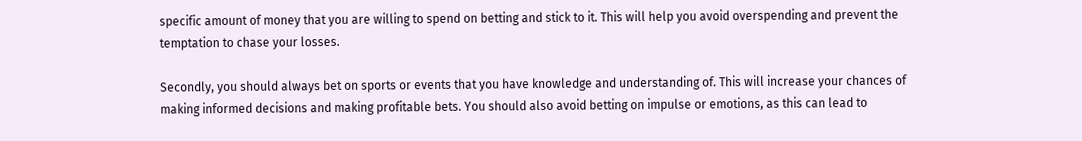specific amount of money that you are willing to spend on betting and stick to it. This will help you avoid overspending and prevent the temptation to chase your losses.

Secondly, you should always bet on sports or events that you have knowledge and understanding of. This will increase your chances of making informed decisions and making profitable bets. You should also avoid betting on impulse or emotions, as this can lead to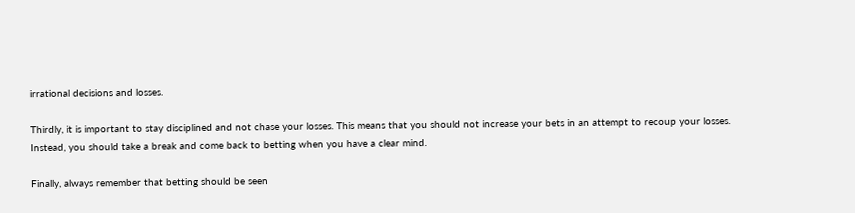irrational decisions and losses.

Thirdly, it is important to stay disciplined and not chase your losses. This means that you should not increase your bets in an attempt to recoup your losses. Instead, you should take a break and come back to betting when you have a clear mind.

Finally, always remember that betting should be seen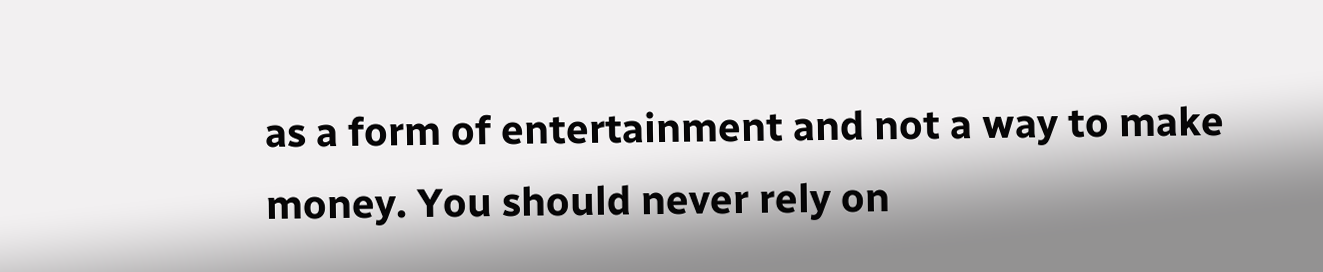as a form of entertainment and not a way to make money. You should never rely on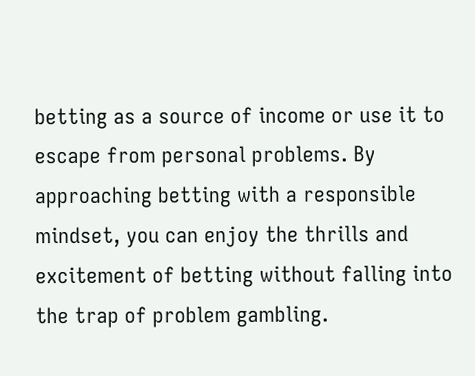betting as a source of income or use it to escape from personal problems. By approaching betting with a responsible mindset, you can enjoy the thrills and excitement of betting without falling into the trap of problem gambling.